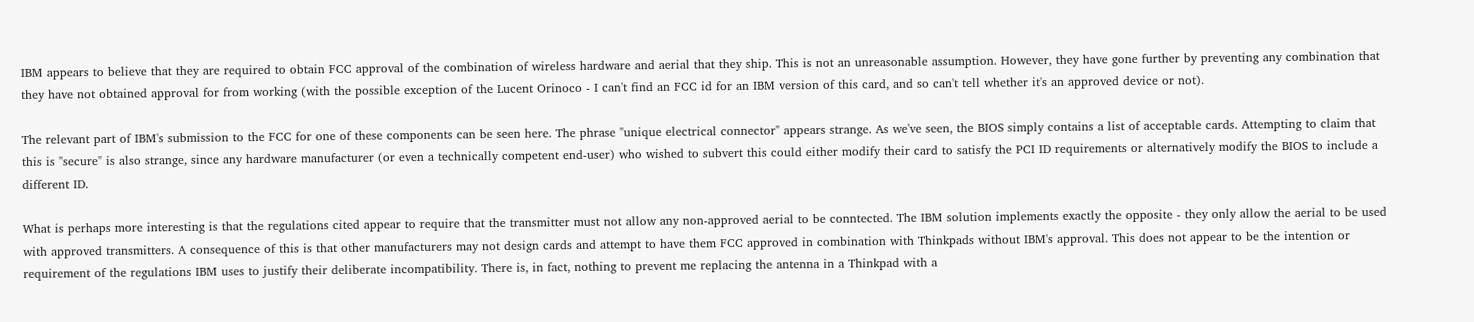IBM appears to believe that they are required to obtain FCC approval of the combination of wireless hardware and aerial that they ship. This is not an unreasonable assumption. However, they have gone further by preventing any combination that they have not obtained approval for from working (with the possible exception of the Lucent Orinoco - I can't find an FCC id for an IBM version of this card, and so can't tell whether it's an approved device or not).

The relevant part of IBM's submission to the FCC for one of these components can be seen here. The phrase "unique electrical connector" appears strange. As we've seen, the BIOS simply contains a list of acceptable cards. Attempting to claim that this is "secure" is also strange, since any hardware manufacturer (or even a technically competent end-user) who wished to subvert this could either modify their card to satisfy the PCI ID requirements or alternatively modify the BIOS to include a different ID.

What is perhaps more interesting is that the regulations cited appear to require that the transmitter must not allow any non-approved aerial to be conntected. The IBM solution implements exactly the opposite - they only allow the aerial to be used with approved transmitters. A consequence of this is that other manufacturers may not design cards and attempt to have them FCC approved in combination with Thinkpads without IBM's approval. This does not appear to be the intention or requirement of the regulations IBM uses to justify their deliberate incompatibility. There is, in fact, nothing to prevent me replacing the antenna in a Thinkpad with a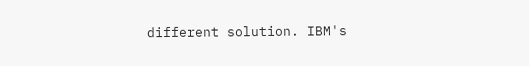different solution. IBM's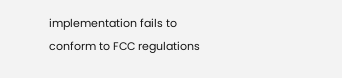implementation fails to conform to FCC regulations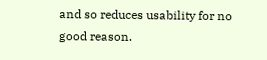and so reduces usability for no good reason.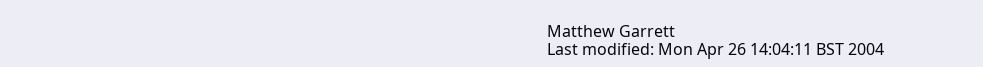Matthew Garrett
Last modified: Mon Apr 26 14:04:11 BST 2004